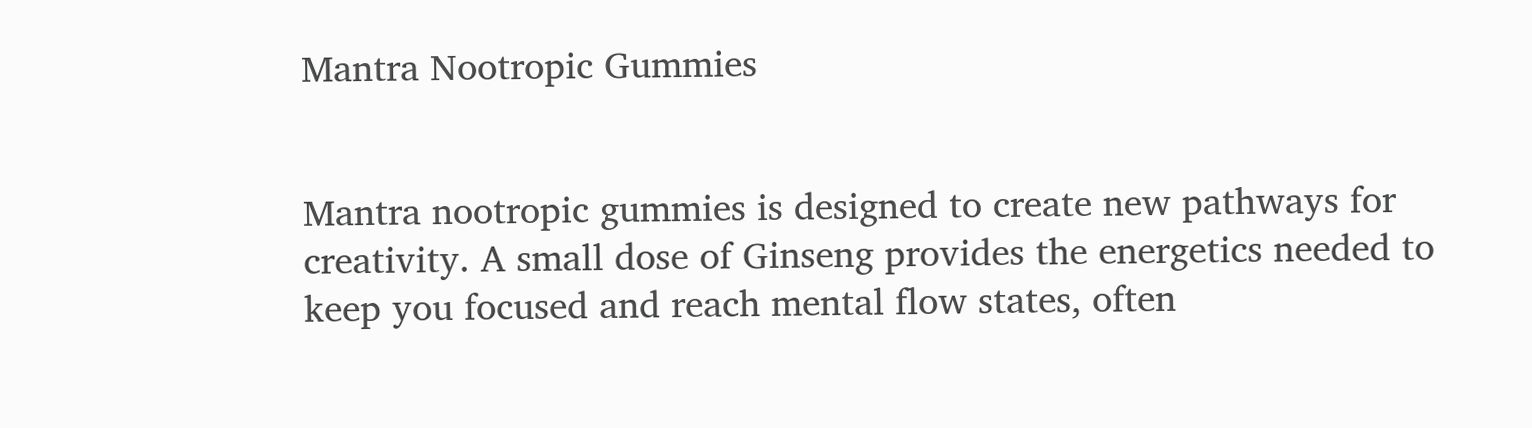Mantra Nootropic Gummies


Mantra nootropic gummies is designed to create new pathways for creativity. A small dose of Ginseng provides the energetics needed to keep you focused and reach mental flow states, often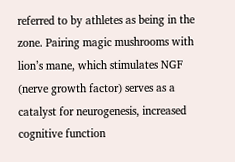referred to by athletes as being in the zone. Pairing magic mushrooms with lion’s mane, which stimulates NGF (nerve growth factor) serves as a catalyst for neurogenesis, increased cognitive function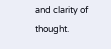and clarity of thought.